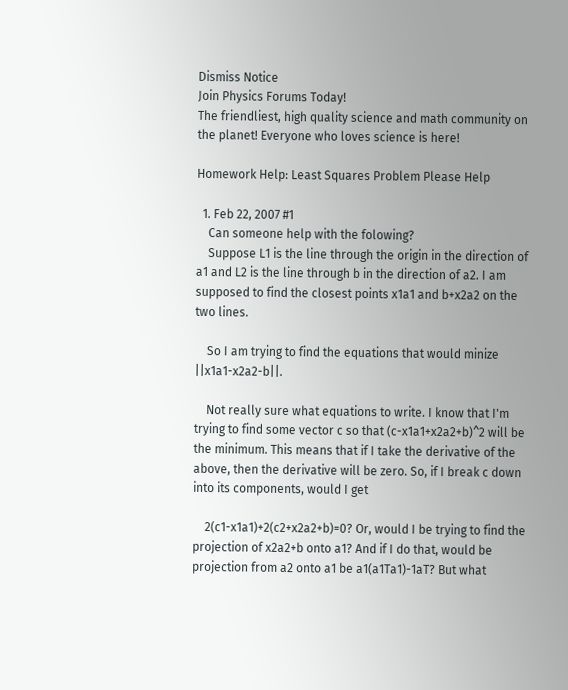Dismiss Notice
Join Physics Forums Today!
The friendliest, high quality science and math community on the planet! Everyone who loves science is here!

Homework Help: Least Squares Problem Please Help

  1. Feb 22, 2007 #1
    Can someone help with the folowing?
    Suppose L1 is the line through the origin in the direction of a1 and L2 is the line through b in the direction of a2. I am supposed to find the closest points x1a1 and b+x2a2 on the two lines.

    So I am trying to find the equations that would minize ||x1a1-x2a2-b||.

    Not really sure what equations to write. I know that I'm trying to find some vector c so that (c-x1a1+x2a2+b)^2 will be the minimum. This means that if I take the derivative of the above, then the derivative will be zero. So, if I break c down into its components, would I get

    2(c1-x1a1)+2(c2+x2a2+b)=0? Or, would I be trying to find the projection of x2a2+b onto a1? And if I do that, would be projection from a2 onto a1 be a1(a1Ta1)-1aT? But what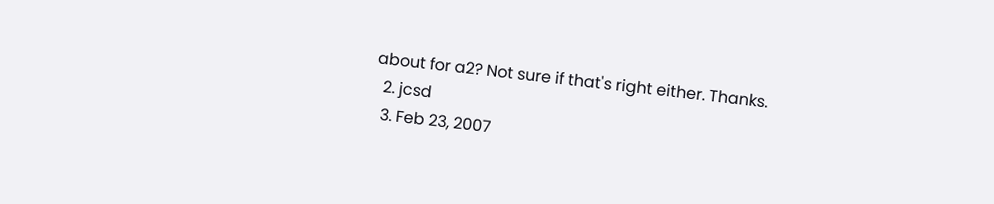about for a2? Not sure if that's right either. Thanks.
  2. jcsd
  3. Feb 23, 2007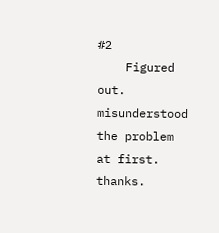#2
    Figured out. misunderstood the problem at first. thanks.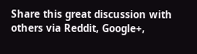Share this great discussion with others via Reddit, Google+,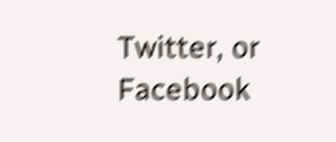Twitter, or Facebook